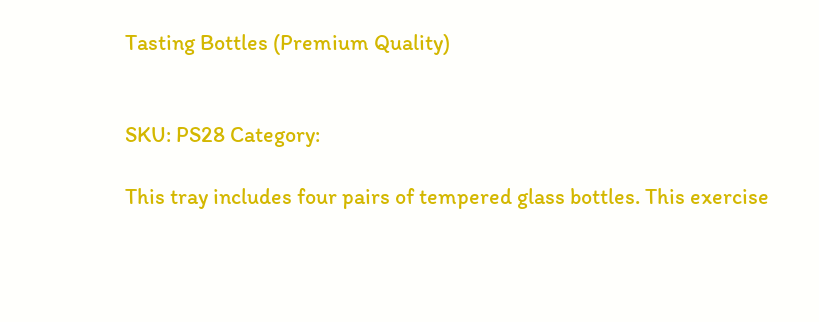Tasting Bottles (Premium Quality)


SKU: PS28 Category:

This tray includes four pairs of tempered glass bottles. This exercise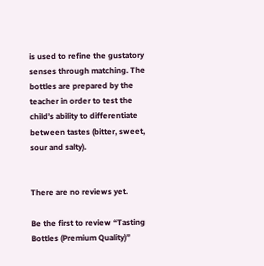is used to refine the gustatory senses through matching. The bottles are prepared by the teacher in order to test the child’s ability to differentiate between tastes (bitter, sweet, sour and salty).


There are no reviews yet.

Be the first to review “Tasting Bottles (Premium Quality)”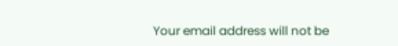Your email address will not be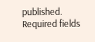published. Required fields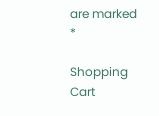are marked *

Shopping Cart